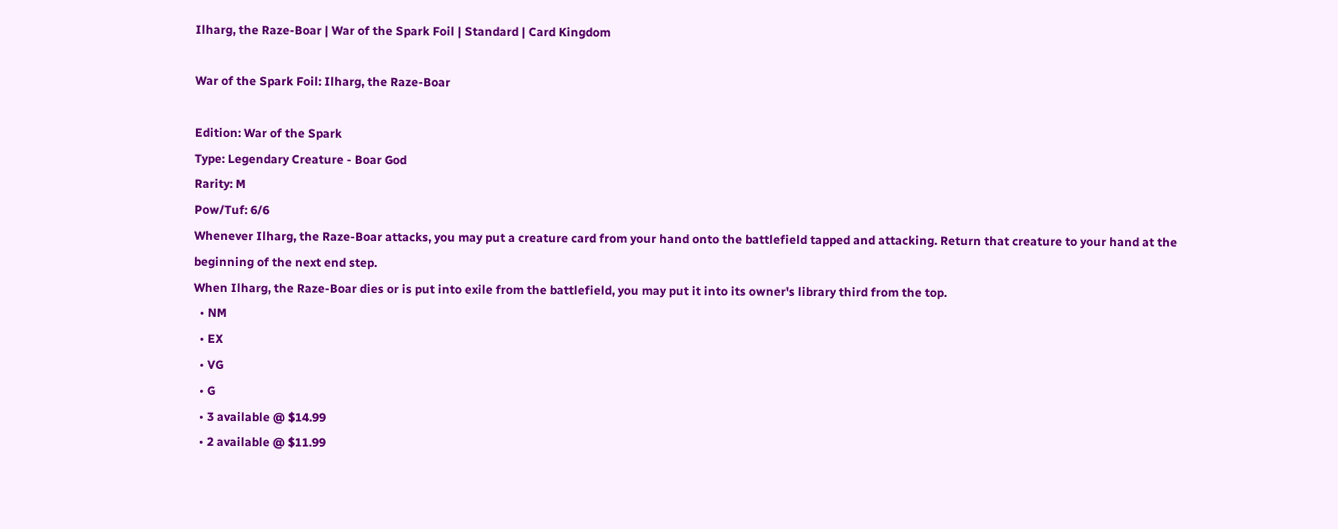Ilharg, the Raze-Boar | War of the Spark Foil | Standard | Card Kingdom

War of the Spark Foil: Ilharg, the Raze-Boar

Edition: War of the Spark
Type: Legendary Creature - Boar God
Rarity: M
Pow/Tuf: 6/6
Whenever Ilharg, the Raze-Boar attacks, you may put a creature card from your hand onto the battlefield tapped and attacking. Return that creature to your hand at the beginning of the next end step.
When Ilharg, the Raze-Boar dies or is put into exile from the battlefield, you may put it into its owner's library third from the top.
  • NM
  • EX
  • VG
  • G
  • 3 available @ $14.99
  • 2 available @ $11.99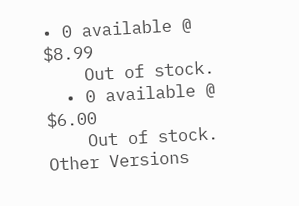• 0 available @ $8.99
    Out of stock.
  • 0 available @ $6.00
    Out of stock.
Other Versions